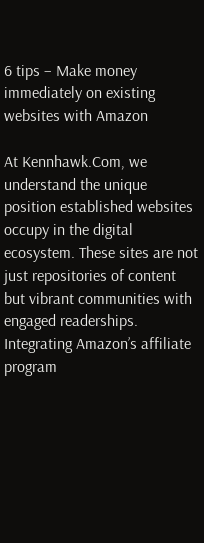6 tips – Make money immediately on existing websites with Amazon

At Kennhawk.Com, we understand the unique position established websites occupy in the digital ecosystem. These sites are not just repositories of content but vibrant communities with engaged readerships. Integrating Amazon’s affiliate program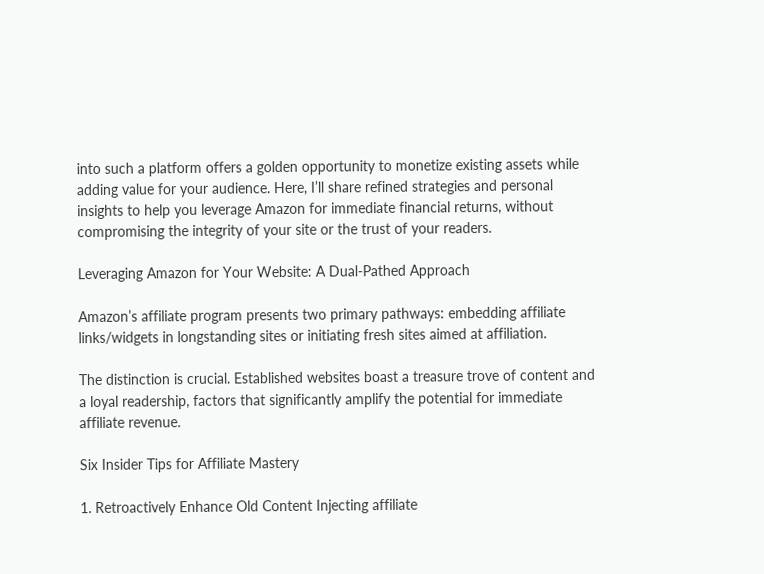into such a platform offers a golden opportunity to monetize existing assets while adding value for your audience. Here, I’ll share refined strategies and personal insights to help you leverage Amazon for immediate financial returns, without compromising the integrity of your site or the trust of your readers.

Leveraging Amazon for Your Website: A Dual-Pathed Approach

Amazon’s affiliate program presents two primary pathways: embedding affiliate links/widgets in longstanding sites or initiating fresh sites aimed at affiliation.

The distinction is crucial. Established websites boast a treasure trove of content and a loyal readership, factors that significantly amplify the potential for immediate affiliate revenue.

Six Insider Tips for Affiliate Mastery

1. Retroactively Enhance Old Content Injecting affiliate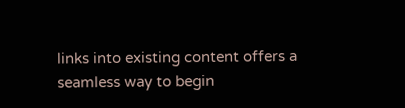links into existing content offers a seamless way to begin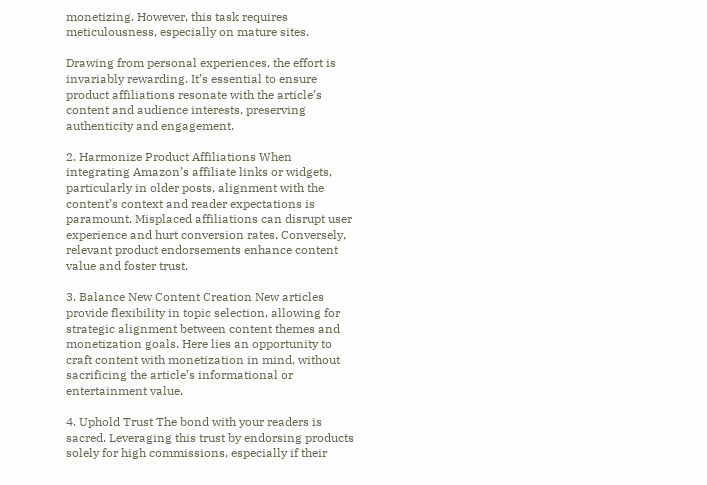monetizing. However, this task requires meticulousness, especially on mature sites.

Drawing from personal experiences, the effort is invariably rewarding. It’s essential to ensure product affiliations resonate with the article’s content and audience interests, preserving authenticity and engagement.

2. Harmonize Product Affiliations When integrating Amazon’s affiliate links or widgets, particularly in older posts, alignment with the content’s context and reader expectations is paramount. Misplaced affiliations can disrupt user experience and hurt conversion rates. Conversely, relevant product endorsements enhance content value and foster trust.

3. Balance New Content Creation New articles provide flexibility in topic selection, allowing for strategic alignment between content themes and monetization goals. Here lies an opportunity to craft content with monetization in mind, without sacrificing the article’s informational or entertainment value.

4. Uphold Trust The bond with your readers is sacred. Leveraging this trust by endorsing products solely for high commissions, especially if their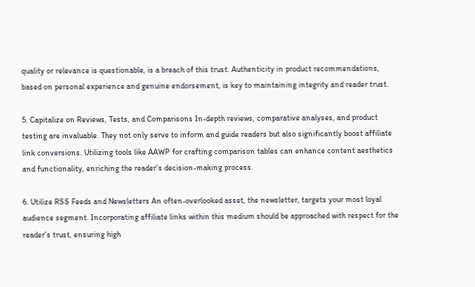quality or relevance is questionable, is a breach of this trust. Authenticity in product recommendations, based on personal experience and genuine endorsement, is key to maintaining integrity and reader trust.

5. Capitalize on Reviews, Tests, and Comparisons In-depth reviews, comparative analyses, and product testing are invaluable. They not only serve to inform and guide readers but also significantly boost affiliate link conversions. Utilizing tools like AAWP for crafting comparison tables can enhance content aesthetics and functionality, enriching the reader’s decision-making process.

6. Utilize RSS Feeds and Newsletters An often-overlooked asset, the newsletter, targets your most loyal audience segment. Incorporating affiliate links within this medium should be approached with respect for the reader’s trust, ensuring high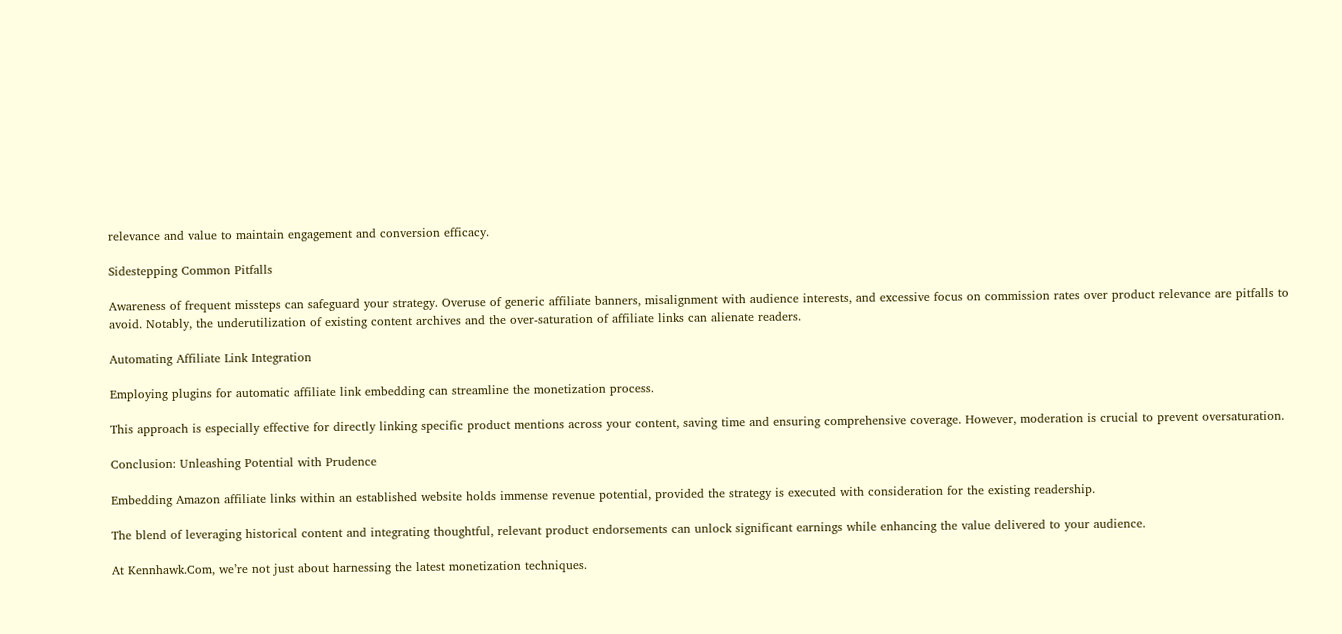relevance and value to maintain engagement and conversion efficacy.

Sidestepping Common Pitfalls

Awareness of frequent missteps can safeguard your strategy. Overuse of generic affiliate banners, misalignment with audience interests, and excessive focus on commission rates over product relevance are pitfalls to avoid. Notably, the underutilization of existing content archives and the over-saturation of affiliate links can alienate readers.

Automating Affiliate Link Integration

Employing plugins for automatic affiliate link embedding can streamline the monetization process.

This approach is especially effective for directly linking specific product mentions across your content, saving time and ensuring comprehensive coverage. However, moderation is crucial to prevent oversaturation.

Conclusion: Unleashing Potential with Prudence

Embedding Amazon affiliate links within an established website holds immense revenue potential, provided the strategy is executed with consideration for the existing readership.

The blend of leveraging historical content and integrating thoughtful, relevant product endorsements can unlock significant earnings while enhancing the value delivered to your audience.

At Kennhawk.Com, we’re not just about harnessing the latest monetization techniques.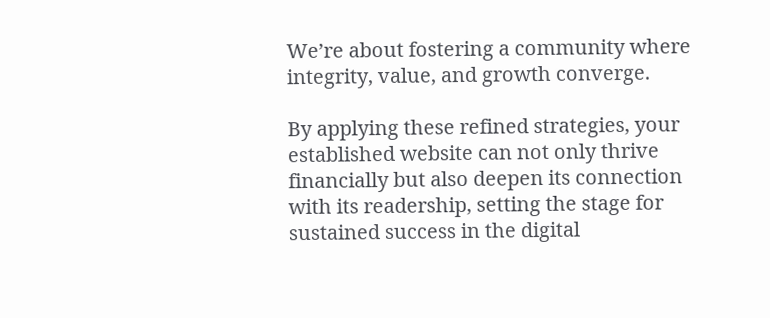We’re about fostering a community where integrity, value, and growth converge.

By applying these refined strategies, your established website can not only thrive financially but also deepen its connection with its readership, setting the stage for sustained success in the digital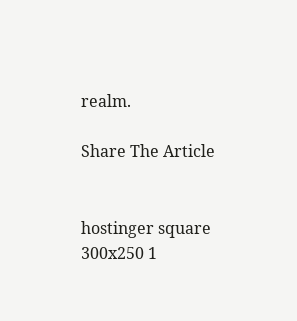realm.

Share The Article


hostinger square 300x250 1